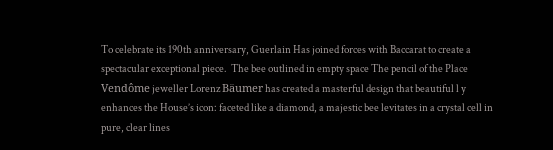To celebrate its 190th anniversary, Guerlain Has joined forces with Baccarat to create a spectacular exceptional piece.  The bee outlined in empty space The pencil of the Place Vendôme jeweller Lorenz Bäumer has created a masterful design that beautiful l y enhances the House’s icon: faceted like a diamond, a majestic bee levitates in a crystal cell in pure, clear lines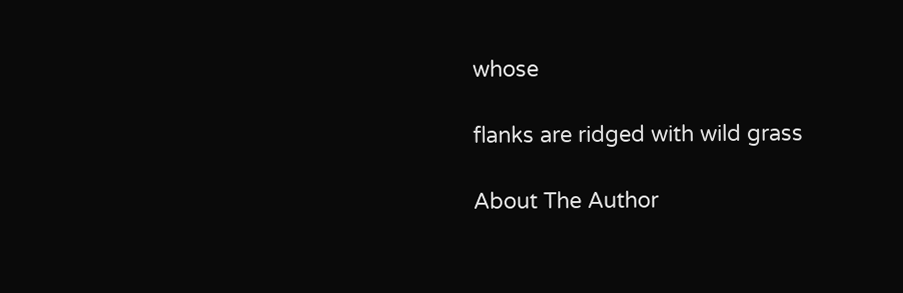whose

flanks are ridged with wild grass

About The Author